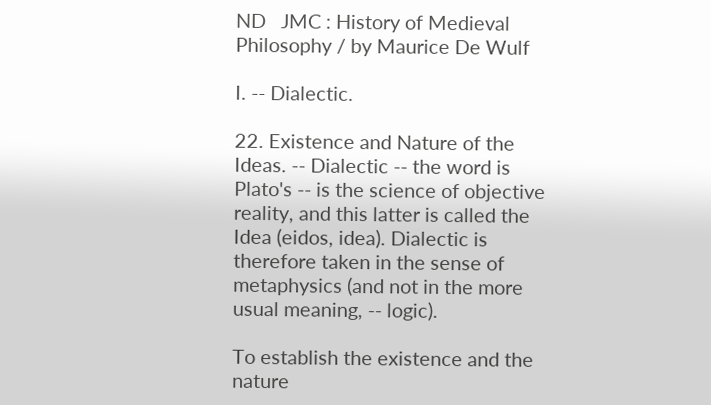ND   JMC : History of Medieval Philosophy / by Maurice De Wulf

I. -- Dialectic.

22. Existence and Nature of the Ideas. -- Dialectic -- the word is Plato's -- is the science of objective reality, and this latter is called the Idea (eidos, idea). Dialectic is therefore taken in the sense of metaphysics (and not in the more usual meaning, -- logic).

To establish the existence and the nature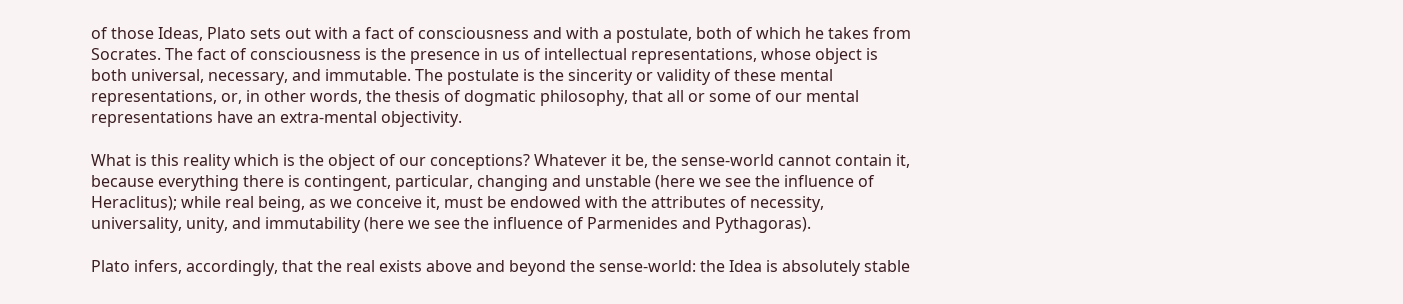of those Ideas, Plato sets out with a fact of consciousness and with a postulate, both of which he takes from Socrates. The fact of consciousness is the presence in us of intellectual representations, whose object is both universal, necessary, and immutable. The postulate is the sincerity or validity of these mental representations, or, in other words, the thesis of dogmatic philosophy, that all or some of our mental representations have an extra-mental objectivity.

What is this reality which is the object of our conceptions? Whatever it be, the sense-world cannot contain it, because everything there is contingent, particular, changing and unstable (here we see the influence of Heraclitus); while real being, as we conceive it, must be endowed with the attributes of necessity, universality, unity, and immutability (here we see the influence of Parmenides and Pythagoras).

Plato infers, accordingly, that the real exists above and beyond the sense-world: the Idea is absolutely stable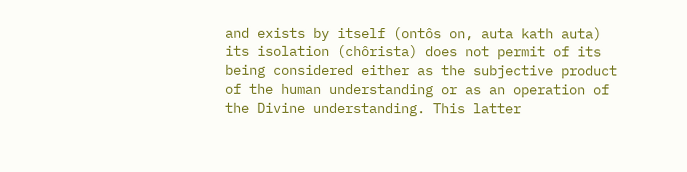and exists by itself (ontôs on, auta kath auta) its isolation (chôrista) does not permit of its being considered either as the subjective product of the human understanding or as an operation of the Divine understanding. This latter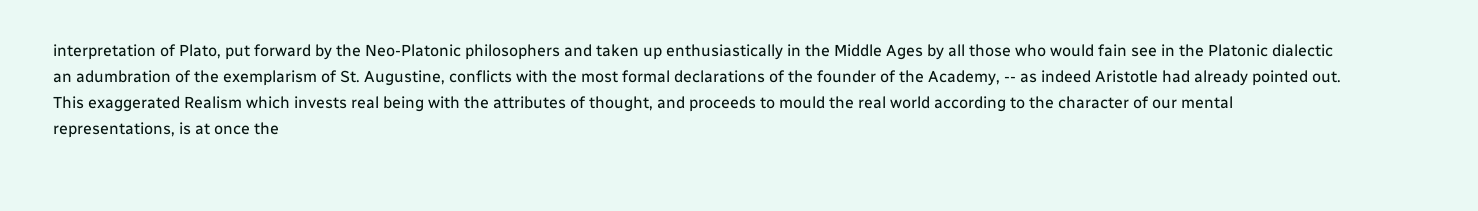interpretation of Plato, put forward by the Neo-Platonic philosophers and taken up enthusiastically in the Middle Ages by all those who would fain see in the Platonic dialectic an adumbration of the exemplarism of St. Augustine, conflicts with the most formal declarations of the founder of the Academy, -- as indeed Aristotle had already pointed out. This exaggerated Realism which invests real being with the attributes of thought, and proceeds to mould the real world according to the character of our mental representations, is at once the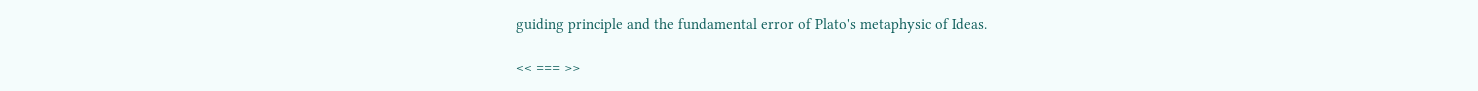guiding principle and the fundamental error of Plato's metaphysic of Ideas.

<< === >>